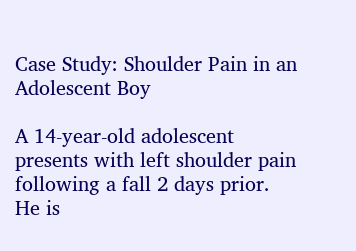Case Study: Shoulder Pain in an Adolescent Boy

A 14-year-old adolescent presents with left shoulder pain following a fall 2 days prior. He is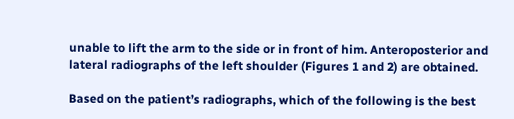unable to lift the arm to the side or in front of him. Anteroposterior and lateral radiographs of the left shoulder (Figures 1 and 2) are obtained.

Based on the patient’s radiographs, which of the following is the best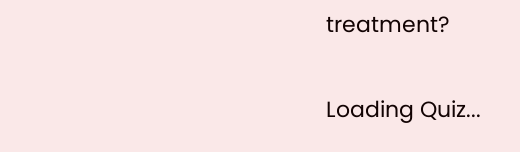treatment?

Loading Quiz...